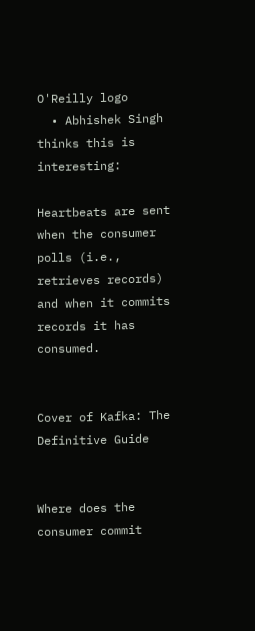O'Reilly logo
  • Abhishek Singh thinks this is interesting:

Heartbeats are sent when the consumer polls (i.e., retrieves records) and when it commits records it has consumed.


Cover of Kafka: The Definitive Guide


Where does the consumer commit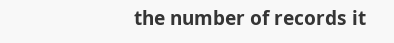the number of records it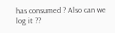has consumed ? Also can we log it ??